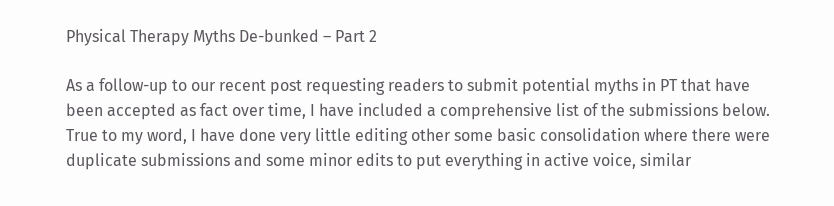Physical Therapy Myths De-bunked – Part 2

As a follow-up to our recent post requesting readers to submit potential myths in PT that have been accepted as fact over time, I have included a comprehensive list of the submissions below. True to my word, I have done very little editing other some basic consolidation where there were duplicate submissions and some minor edits to put everything in active voice, similar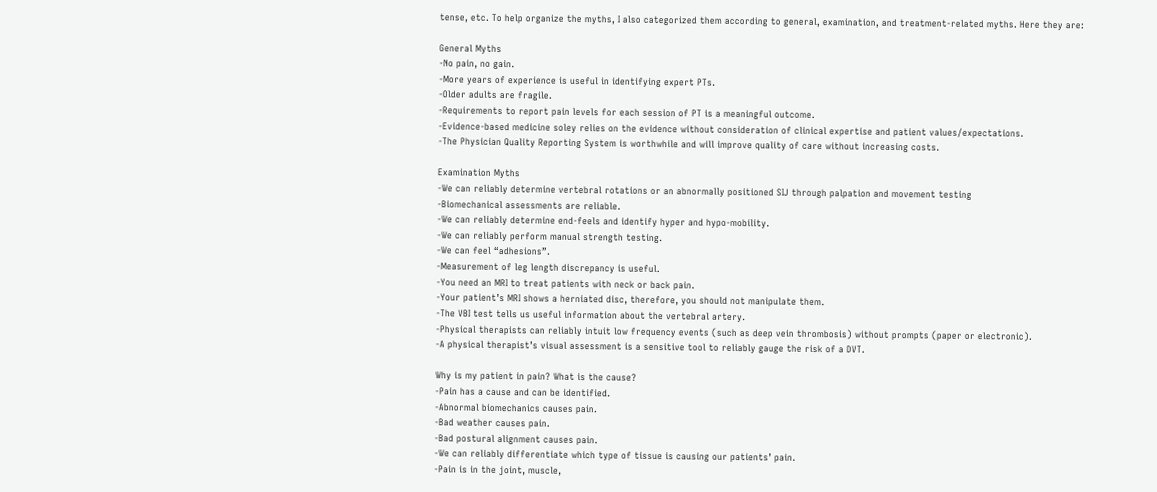tense, etc. To help organize the myths, I also categorized them according to general, examination, and treatment-related myths. Here they are:

General Myths
-No pain, no gain.
-More years of experience is useful in identifying expert PTs.
-Older adults are fragile.
-Requirements to report pain levels for each session of PT is a meaningful outcome.
-Evidence-based medicine soley relies on the evidence without consideration of clinical expertise and patient values/expectations.
-The Physician Quality Reporting System is worthwhile and will improve quality of care without increasing costs.

Examination Myths
-We can reliably determine vertebral rotations or an abnormally positioned SIJ through palpation and movement testing
-Biomechanical assessments are reliable.
-We can reliably determine end-feels and identify hyper and hypo-mobility.
-We can reliably perform manual strength testing.
-We can feel “adhesions”.
-Measurement of leg length discrepancy is useful.
-You need an MRI to treat patients with neck or back pain.
-Your patient’s MRI shows a herniated disc, therefore, you should not manipulate them.
-The VBI test tells us useful information about the vertebral artery.
-Physical therapists can reliably intuit low frequency events (such as deep vein thrombosis) without prompts (paper or electronic).
-A physical therapist’s visual assessment is a sensitive tool to reliably gauge the risk of a DVT.

Why is my patient in pain? What is the cause?
-Pain has a cause and can be identified.
-Abnormal biomechanics causes pain.
-Bad weather causes pain.
-Bad postural alignment causes pain.
-We can reliably differentiate which type of tissue is causing our patients’ pain.
-Pain is in the joint, muscle,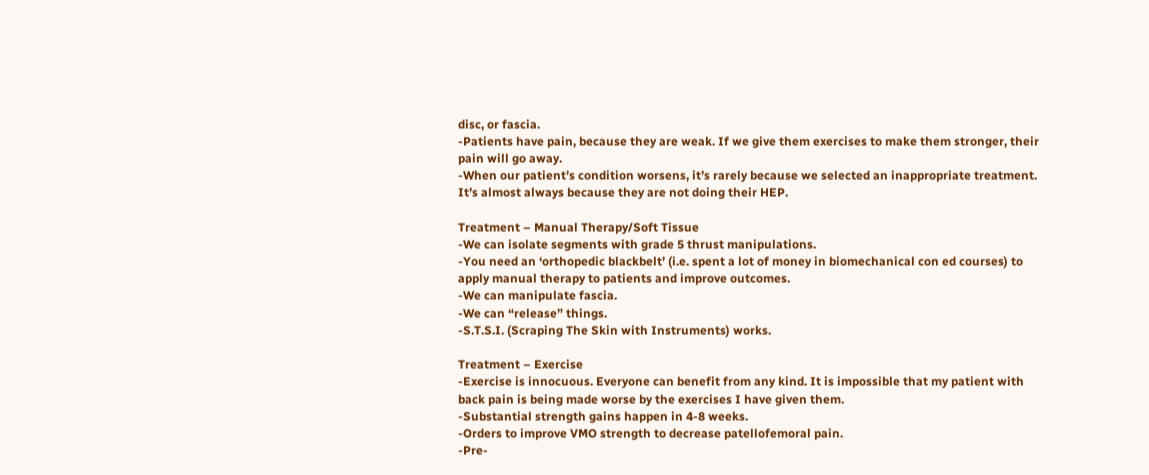disc, or fascia.
-Patients have pain, because they are weak. If we give them exercises to make them stronger, their pain will go away.
-When our patient’s condition worsens, it’s rarely because we selected an inappropriate treatment. It’s almost always because they are not doing their HEP.

Treatment – Manual Therapy/Soft Tissue
-We can isolate segments with grade 5 thrust manipulations.
-You need an ‘orthopedic blackbelt’ (i.e. spent a lot of money in biomechanical con ed courses) to apply manual therapy to patients and improve outcomes.
-We can manipulate fascia.
-We can “release” things.
-S.T.S.I. (Scraping The Skin with Instruments) works.

Treatment – Exercise
-Exercise is innocuous. Everyone can benefit from any kind. It is impossible that my patient with back pain is being made worse by the exercises I have given them.
-Substantial strength gains happen in 4-8 weeks.
-Orders to improve VMO strength to decrease patellofemoral pain.
-Pre-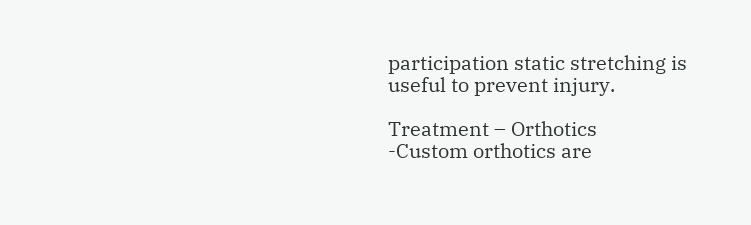participation static stretching is useful to prevent injury.

Treatment – Orthotics
-Custom orthotics are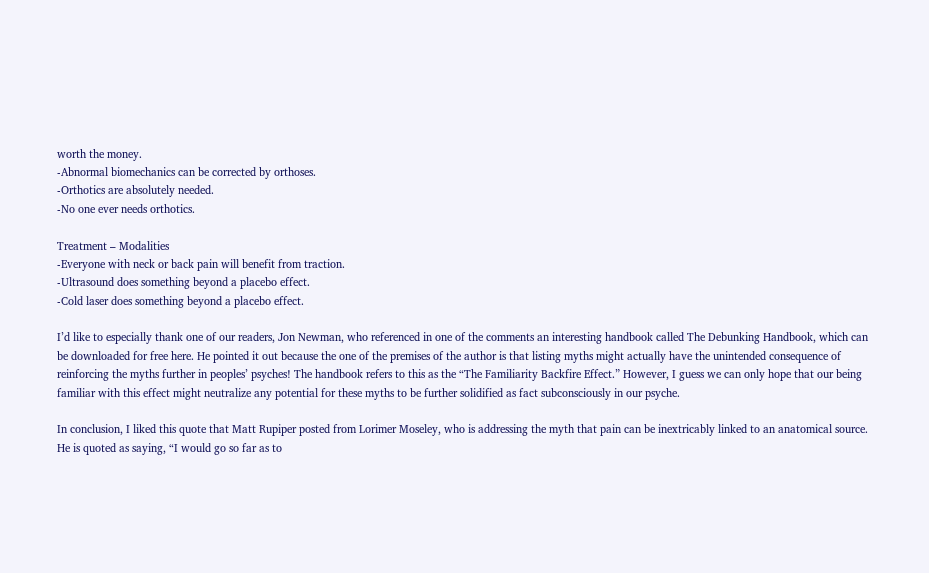worth the money.
-Abnormal biomechanics can be corrected by orthoses.
-Orthotics are absolutely needed.
-No one ever needs orthotics.

Treatment – Modalities
-Everyone with neck or back pain will benefit from traction.
-Ultrasound does something beyond a placebo effect.
-Cold laser does something beyond a placebo effect.

I’d like to especially thank one of our readers, Jon Newman, who referenced in one of the comments an interesting handbook called The Debunking Handbook, which can be downloaded for free here. He pointed it out because the one of the premises of the author is that listing myths might actually have the unintended consequence of reinforcing the myths further in peoples’ psyches! The handbook refers to this as the “The Familiarity Backfire Effect.” However, I guess we can only hope that our being familiar with this effect might neutralize any potential for these myths to be further solidified as fact subconsciously in our psyche.

In conclusion, I liked this quote that Matt Rupiper posted from Lorimer Moseley, who is addressing the myth that pain can be inextricably linked to an anatomical source. He is quoted as saying, “I would go so far as to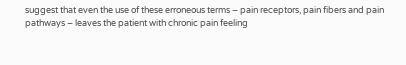suggest that even the use of these erroneous terms – pain receptors, pain fibers and pain pathways – leaves the patient with chronic pain feeling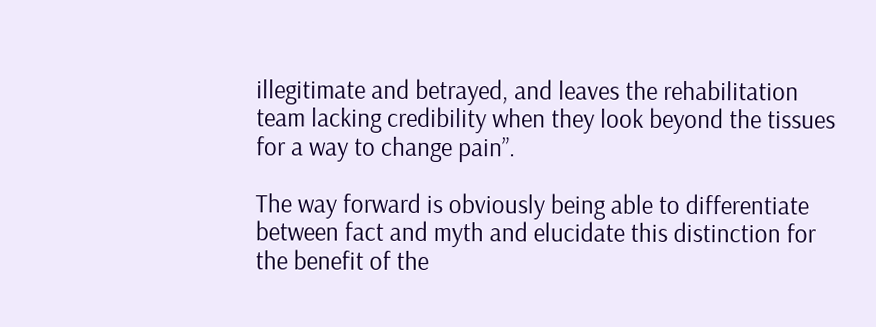illegitimate and betrayed, and leaves the rehabilitation team lacking credibility when they look beyond the tissues for a way to change pain”.

The way forward is obviously being able to differentiate between fact and myth and elucidate this distinction for the benefit of the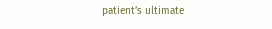patient’s ultimate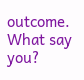outcome. What say you?